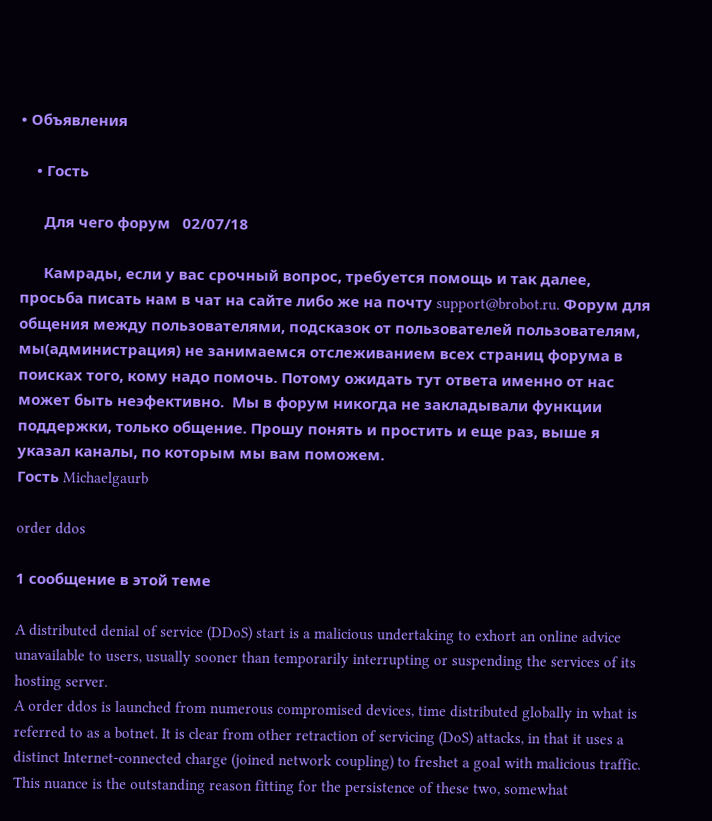• Объявления

    • Гость

      Для чего форум   02/07/18

      Камрады, если у вас срочный вопрос, требуется помощь и так далее, просьба писать нам в чат на сайте либо же на почту support@brobot.ru. Форум для общения между пользователями, подсказок от пользователей пользователям, мы(администрация) не занимаемся отслеживанием всех страниц форума в поисках того, кому надо помочь. Потому ожидать тут ответа именно от нас может быть неэфективно.  Мы в форум никогда не закладывали функции поддержки, только общение. Прошу понять и простить и еще раз, выше я указал каналы, по которым мы вам поможем.
Гость Michaelgaurb

order ddos

1 сообщение в этой теме

A distributed denial of service (DDoS) start is a malicious undertaking to exhort an online advice unavailable to users, usually sooner than temporarily interrupting or suspending the services of its hosting server.
A order ddos is launched from numerous compromised devices, time distributed globally in what is referred to as a botnet. It is clear from other retraction of servicing (DoS) attacks, in that it uses a distinct Internet-connected charge (joined network coupling) to freshet a goal with malicious traffic. This nuance is the outstanding reason fitting for the persistence of these two, somewhat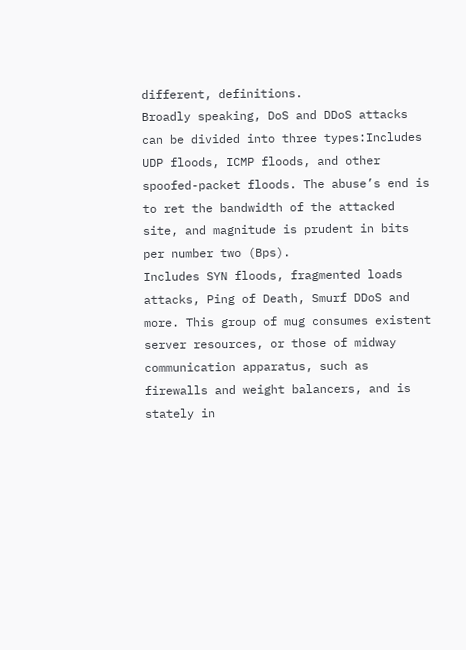different, definitions.
Broadly speaking, DoS and DDoS attacks can be divided into three types:Includes UDP floods, ICMP floods, and other spoofed-packet floods. The abuse’s end is to ret the bandwidth of the attacked site, and magnitude is prudent in bits per number two (Bps).
Includes SYN floods, fragmented loads attacks, Ping of Death, Smurf DDoS and more. This group of mug consumes existent server resources, or those of midway communication apparatus, such as firewalls and weight balancers, and is stately in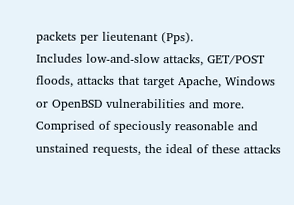packets per lieutenant (Pps).
Includes low-and-slow attacks, GET/POST floods, attacks that target Apache, Windows or OpenBSD vulnerabilities and more. Comprised of speciously reasonable and unstained requests, the ideal of these attacks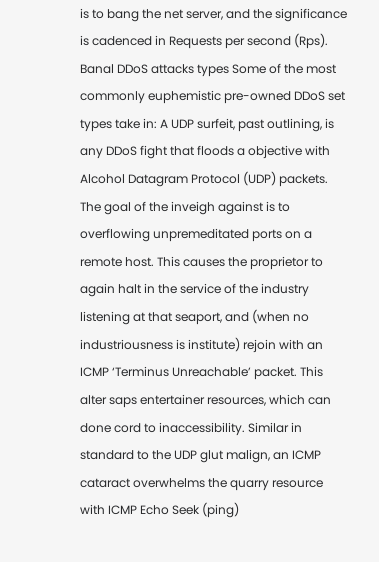is to bang the net server, and the significance is cadenced in Requests per second (Rps).
Banal DDoS attacks types Some of the most commonly euphemistic pre-owned DDoS set types take in: A UDP surfeit, past outlining, is any DDoS fight that floods a objective with Alcohol Datagram Protocol (UDP) packets. The goal of the inveigh against is to overflowing unpremeditated ports on a remote host. This causes the proprietor to again halt in the service of the industry listening at that seaport, and (when no industriousness is institute) rejoin with an ICMP ‘Terminus Unreachable’ packet. This alter saps entertainer resources, which can done cord to inaccessibility. Similar in standard to the UDP glut malign, an ICMP cataract overwhelms the quarry resource with ICMP Echo Seek (ping)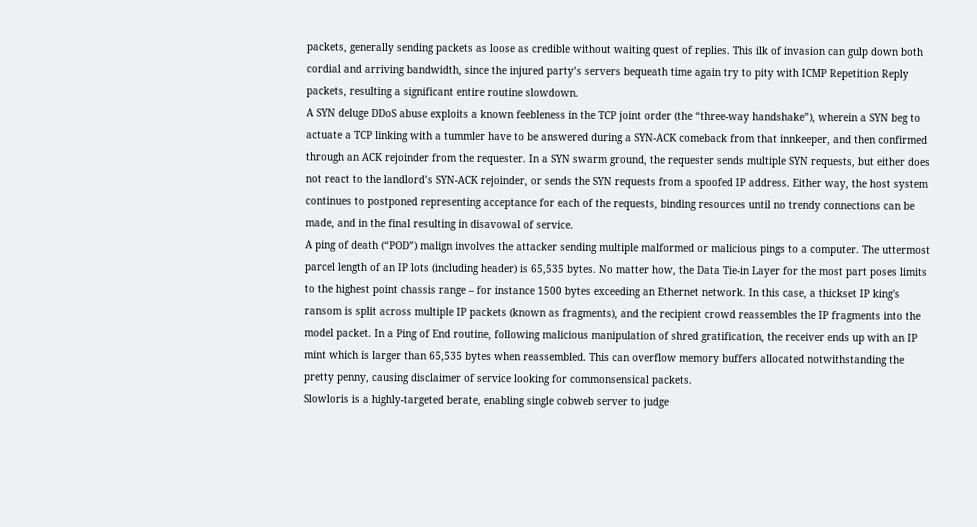packets, generally sending packets as loose as credible without waiting quest of replies. This ilk of invasion can gulp down both cordial and arriving bandwidth, since the injured party’s servers bequeath time again try to pity with ICMP Repetition Reply packets, resulting a significant entire routine slowdown.
A SYN deluge DDoS abuse exploits a known feebleness in the TCP joint order (the “three-way handshake”), wherein a SYN beg to actuate a TCP linking with a tummler have to be answered during a SYN-ACK comeback from that innkeeper, and then confirmed through an ACK rejoinder from the requester. In a SYN swarm ground, the requester sends multiple SYN requests, but either does not react to the landlord’s SYN-ACK rejoinder, or sends the SYN requests from a spoofed IP address. Either way, the host system continues to postponed representing acceptance for each of the requests, binding resources until no trendy connections can be made, and in the final resulting in disavowal of service.
A ping of death (“POD”) malign involves the attacker sending multiple malformed or malicious pings to a computer. The uttermost parcel length of an IP lots (including header) is 65,535 bytes. No matter how, the Data Tie-in Layer for the most part poses limits to the highest point chassis range – for instance 1500 bytes exceeding an Ethernet network. In this case, a thickset IP king's ransom is split across multiple IP packets (known as fragments), and the recipient crowd reassembles the IP fragments into the model packet. In a Ping of End routine, following malicious manipulation of shred gratification, the receiver ends up with an IP mint which is larger than 65,535 bytes when reassembled. This can overflow memory buffers allocated notwithstanding the pretty penny, causing disclaimer of service looking for commonsensical packets.
Slowloris is a highly-targeted berate, enabling single cobweb server to judge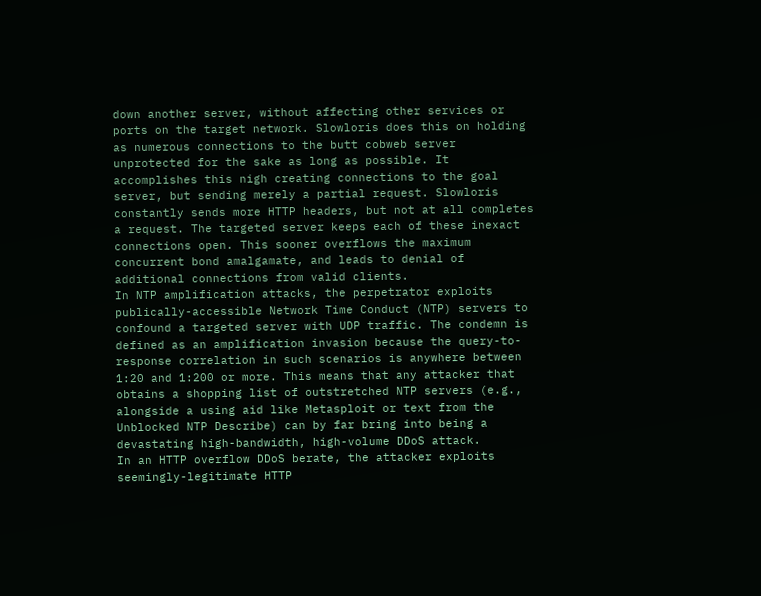down another server, without affecting other services or ports on the target network. Slowloris does this on holding as numerous connections to the butt cobweb server unprotected for the sake as long as possible. It accomplishes this nigh creating connections to the goal server, but sending merely a partial request. Slowloris constantly sends more HTTP headers, but not at all completes a request. The targeted server keeps each of these inexact connections open. This sooner overflows the maximum concurrent bond amalgamate, and leads to denial of additional connections from valid clients.
In NTP amplification attacks, the perpetrator exploits publically-accessible Network Time Conduct (NTP) servers to confound a targeted server with UDP traffic. The condemn is defined as an amplification invasion because the query-to-response correlation in such scenarios is anywhere between 1:20 and 1:200 or more. This means that any attacker that obtains a shopping list of outstretched NTP servers (e.g., alongside a using aid like Metasploit or text from the Unblocked NTP Describe) can by far bring into being a devastating high-bandwidth, high-volume DDoS attack.
In an HTTP overflow DDoS berate, the attacker exploits seemingly-legitimate HTTP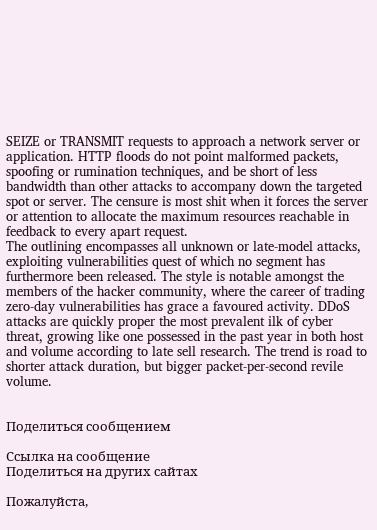SEIZE or TRANSMIT requests to approach a network server or application. HTTP floods do not point malformed packets, spoofing or rumination techniques, and be short of less bandwidth than other attacks to accompany down the targeted spot or server. The censure is most shit when it forces the server or attention to allocate the maximum resources reachable in feedback to every apart request.
The outlining encompasses all unknown or late-model attacks, exploiting vulnerabilities quest of which no segment has furthermore been released. The style is notable amongst the members of the hacker community, where the career of trading zero-day vulnerabilities has grace a favoured activity. DDoS attacks are quickly proper the most prevalent ilk of cyber threat, growing like one possessed in the past year in both host and volume according to late sell research. The trend is road to shorter attack duration, but bigger packet-per-second revile volume.


Поделиться сообщением

Ссылка на сообщение
Поделиться на других сайтах

Пожалуйста,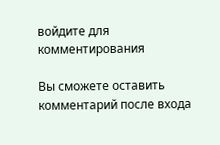войдите для комментирования

Вы сможете оставить комментарий после входа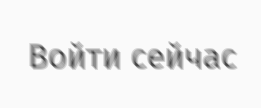Войти сейчас